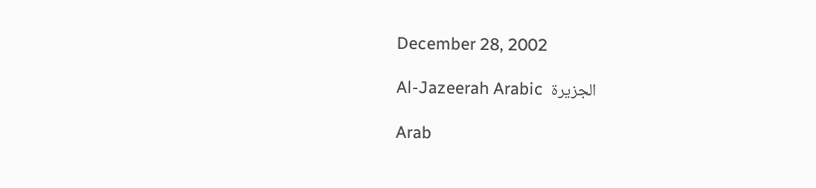December 28, 2002

Al-Jazeerah Arabic  الجزيرة

Arab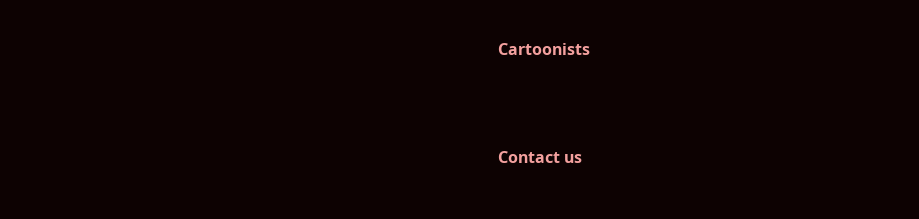Cartoonists



Contact us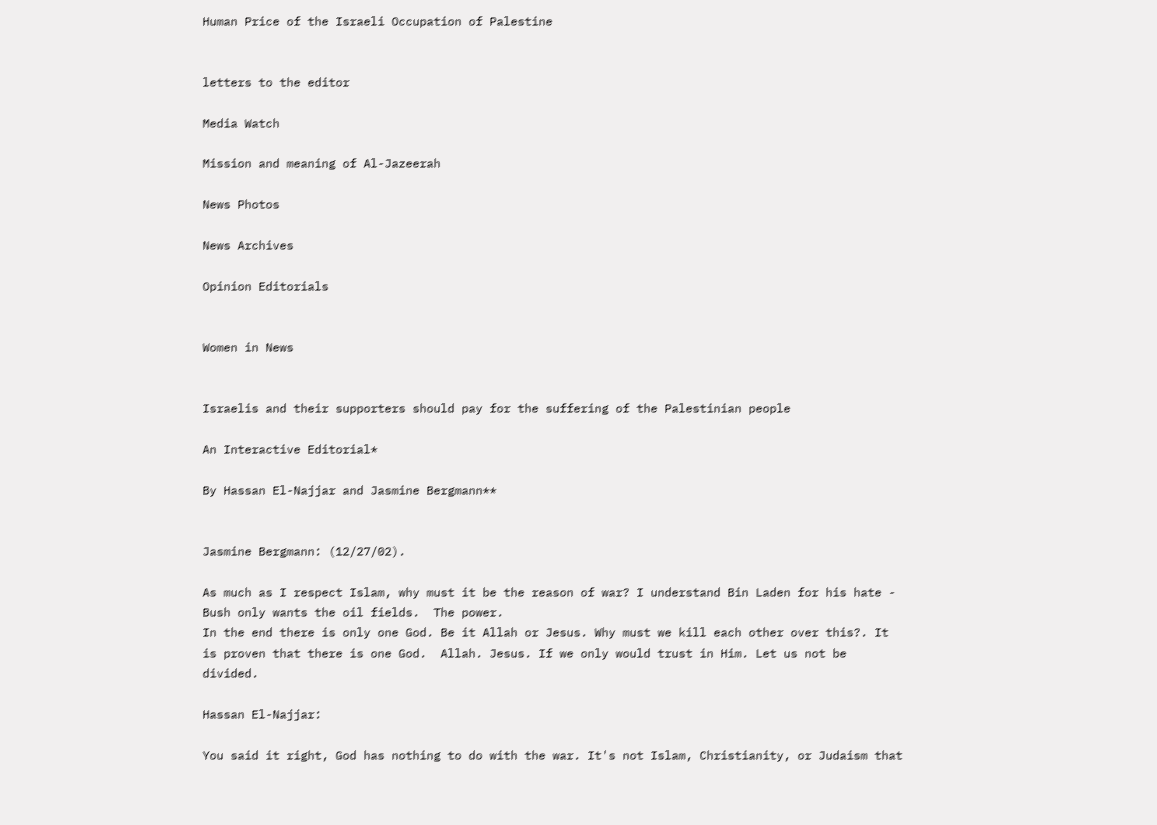Human Price of the Israeli Occupation of Palestine


letters to the editor

Media Watch

Mission and meaning of Al-Jazeerah

News Photos

News Archives

Opinion Editorials


Women in News


Israelis and their supporters should pay for the suffering of the Palestinian people

An Interactive Editorial*

By Hassan El-Najjar and Jasmine Bergmann**


Jasmine Bergmann: (12/27/02).

As much as I respect Islam, why must it be the reason of war? I understand Bin Laden for his hate - Bush only wants the oil fields.  The power.
In the end there is only one God. Be it Allah or Jesus. Why must we kill each other over this?. It is proven that there is one God.  Allah. Jesus. If we only would trust in Him. Let us not be divided.

Hassan El-Najjar:

You said it right, God has nothing to do with the war. It's not Islam, Christianity, or Judaism that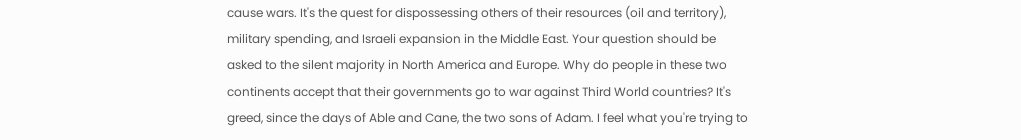cause wars. It's the quest for dispossessing others of their resources (oil and territory), military spending, and Israeli expansion in the Middle East. Your question should be asked to the silent majority in North America and Europe. Why do people in these two continents accept that their governments go to war against Third World countries? It's greed, since the days of Able and Cane, the two sons of Adam. I feel what you're trying to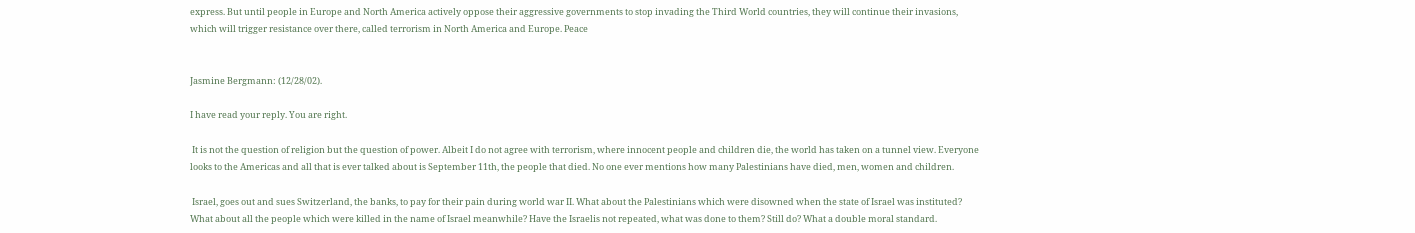express. But until people in Europe and North America actively oppose their aggressive governments to stop invading the Third World countries, they will continue their invasions, which will trigger resistance over there, called terrorism in North America and Europe. Peace


Jasmine Bergmann: (12/28/02).

I have read your reply. You are right.

 It is not the question of religion but the question of power. Albeit I do not agree with terrorism, where innocent people and children die, the world has taken on a tunnel view. Everyone looks to the Americas and all that is ever talked about is September 11th, the people that died. No one ever mentions how many Palestinians have died, men, women and children.

 Israel, goes out and sues Switzerland, the banks, to pay for their pain during world war II. What about the Palestinians which were disowned when the state of Israel was instituted? What about all the people which were killed in the name of Israel meanwhile? Have the Israelis not repeated, what was done to them? Still do? What a double moral standard.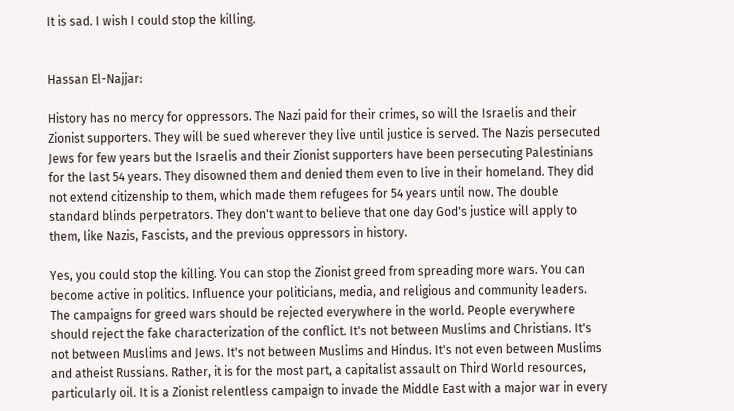It is sad. I wish I could stop the killing.


Hassan El-Najjar:

History has no mercy for oppressors. The Nazi paid for their crimes, so will the Israelis and their Zionist supporters. They will be sued wherever they live until justice is served. The Nazis persecuted Jews for few years but the Israelis and their Zionist supporters have been persecuting Palestinians for the last 54 years. They disowned them and denied them even to live in their homeland. They did not extend citizenship to them, which made them refugees for 54 years until now. The double standard blinds perpetrators. They don't want to believe that one day God's justice will apply to them, like Nazis, Fascists, and the previous oppressors in history.

Yes, you could stop the killing. You can stop the Zionist greed from spreading more wars. You can become active in politics. Influence your politicians, media, and religious and community leaders. The campaigns for greed wars should be rejected everywhere in the world. People everywhere should reject the fake characterization of the conflict. It's not between Muslims and Christians. It's not between Muslims and Jews. It's not between Muslims and Hindus. It's not even between Muslims and atheist Russians. Rather, it is for the most part, a capitalist assault on Third World resources, particularly oil. It is a Zionist relentless campaign to invade the Middle East with a major war in every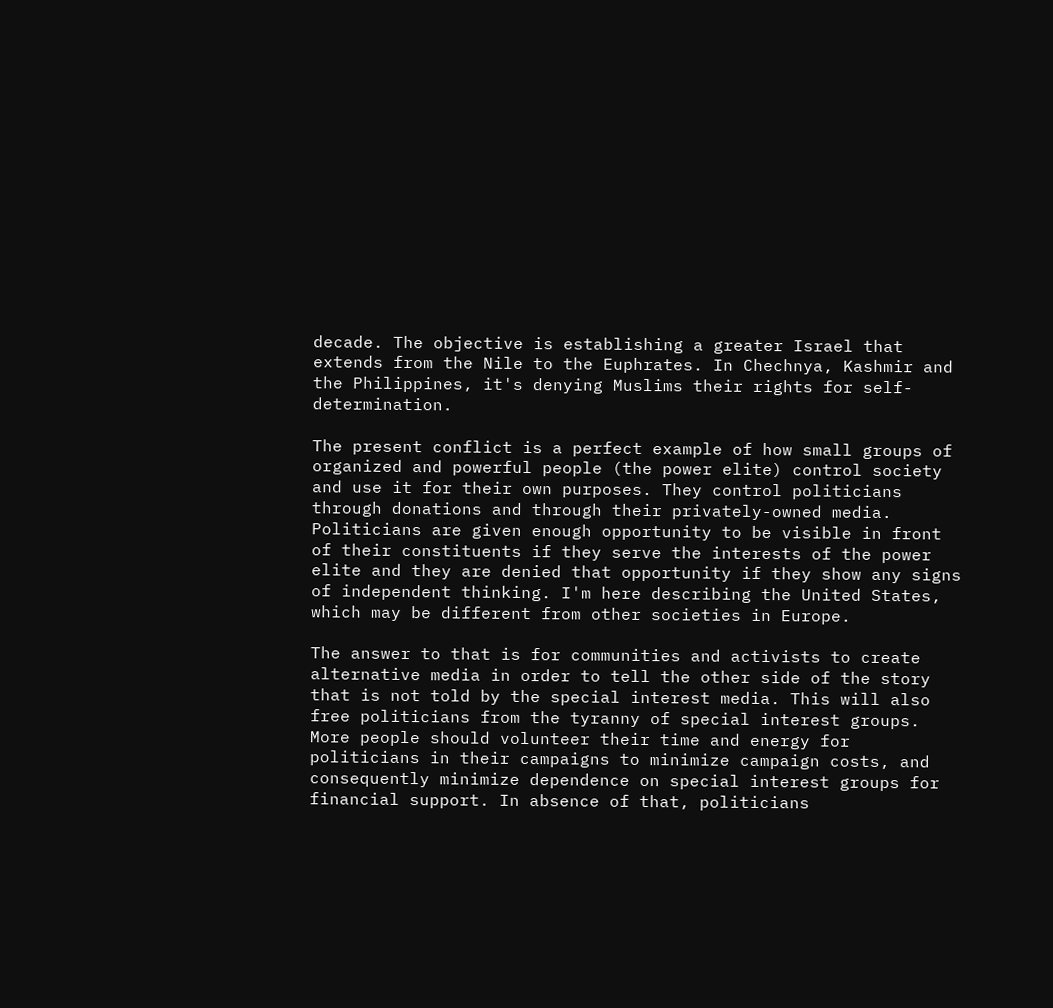decade. The objective is establishing a greater Israel that extends from the Nile to the Euphrates. In Chechnya, Kashmir and the Philippines, it's denying Muslims their rights for self-determination.

The present conflict is a perfect example of how small groups of organized and powerful people (the power elite) control society and use it for their own purposes. They control politicians through donations and through their privately-owned media. Politicians are given enough opportunity to be visible in front of their constituents if they serve the interests of the power elite and they are denied that opportunity if they show any signs of independent thinking. I'm here describing the United States, which may be different from other societies in Europe.

The answer to that is for communities and activists to create alternative media in order to tell the other side of the story that is not told by the special interest media. This will also free politicians from the tyranny of special interest groups. More people should volunteer their time and energy for politicians in their campaigns to minimize campaign costs, and consequently minimize dependence on special interest groups for financial support. In absence of that, politicians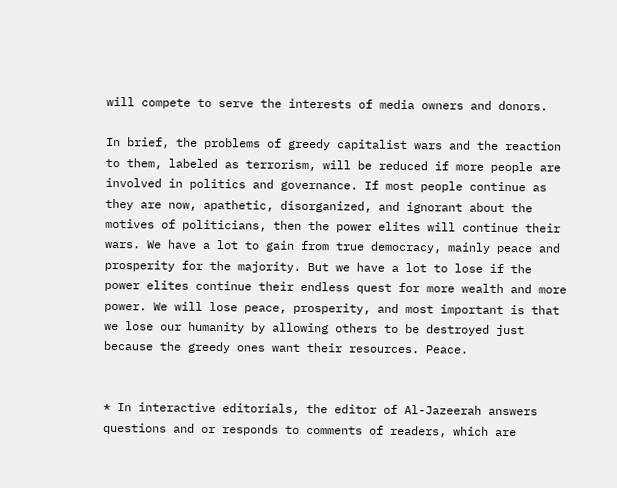will compete to serve the interests of media owners and donors.

In brief, the problems of greedy capitalist wars and the reaction to them, labeled as terrorism, will be reduced if more people are involved in politics and governance. If most people continue as they are now, apathetic, disorganized, and ignorant about the motives of politicians, then the power elites will continue their wars. We have a lot to gain from true democracy, mainly peace and prosperity for the majority. But we have a lot to lose if the power elites continue their endless quest for more wealth and more power. We will lose peace, prosperity, and most important is that we lose our humanity by allowing others to be destroyed just because the greedy ones want their resources. Peace.


* In interactive editorials, the editor of Al-Jazeerah answers questions and or responds to comments of readers, which are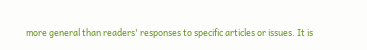more general than readers' responses to specific articles or issues. It is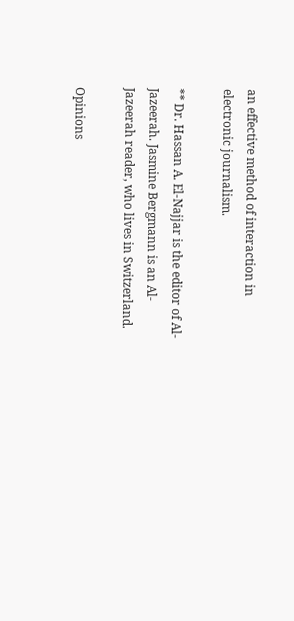an effective method of interaction in electronic journalism.

** Dr. Hassan A. El-Najjar is the editor of Al-Jazeerah. Jasmine Bergmann is an Al-Jazeerah reader, who lives in Switzerland.

Opinions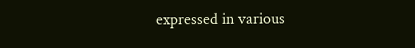expressed in various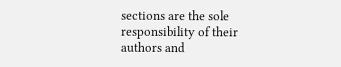sections are the sole responsibility of their authors and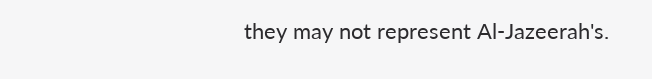they may not represent Al-Jazeerah's.